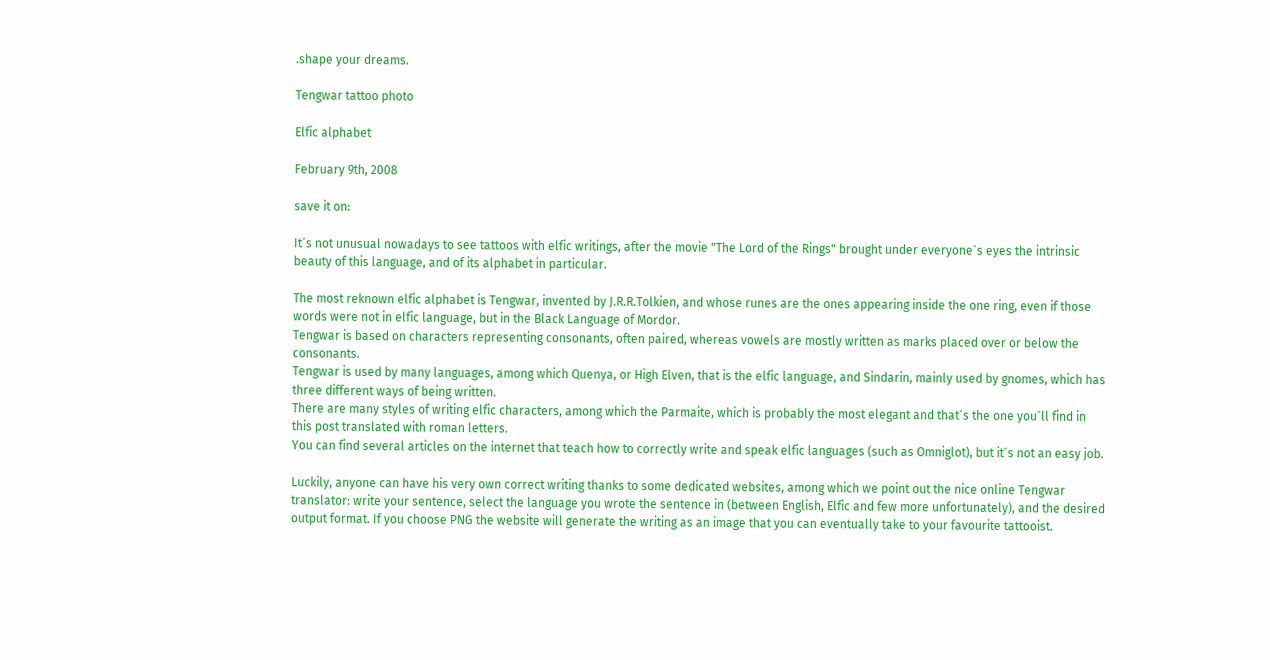.shape your dreams.

Tengwar tattoo photo

Elfic alphabet

February 9th, 2008

save it on:

It´s not unusual nowadays to see tattoos with elfic writings, after the movie "The Lord of the Rings" brought under everyone´s eyes the intrinsic beauty of this language, and of its alphabet in particular.

The most reknown elfic alphabet is Tengwar, invented by J.R.R.Tolkien, and whose runes are the ones appearing inside the one ring, even if those words were not in elfic language, but in the Black Language of Mordor.
Tengwar is based on characters representing consonants, often paired, whereas vowels are mostly written as marks placed over or below the consonants.
Tengwar is used by many languages, among which Quenya, or High Elven, that is the elfic language, and Sindarin, mainly used by gnomes, which has three different ways of being written.
There are many styles of writing elfic characters, among which the Parmaite, which is probably the most elegant and that´s the one you´ll find in this post translated with roman letters.
You can find several articles on the internet that teach how to correctly write and speak elfic languages (such as Omniglot), but it´s not an easy job.

Luckily, anyone can have his very own correct writing thanks to some dedicated websites, among which we point out the nice online Tengwar translator: write your sentence, select the language you wrote the sentence in (between English, Elfic and few more unfortunately), and the desired output format. If you choose PNG the website will generate the writing as an image that you can eventually take to your favourite tattooist.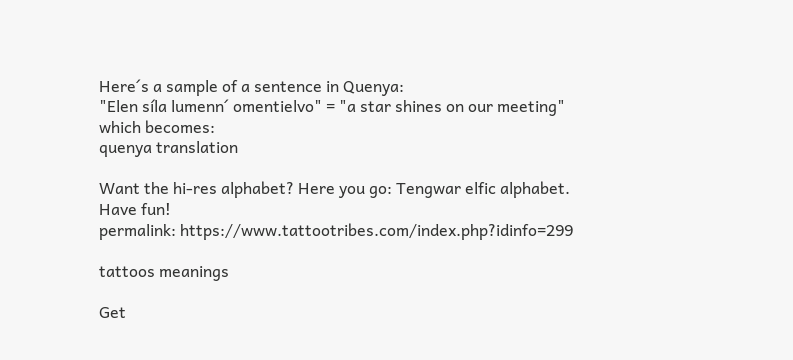Here´s a sample of a sentence in Quenya:
"Elen síla lumenn´ omentielvo" = "a star shines on our meeting"
which becomes:
quenya translation

Want the hi-res alphabet? Here you go: Tengwar elfic alphabet.
Have fun!
permalink: https://www.tattootribes.com/index.php?idinfo=299

tattoos meanings

Get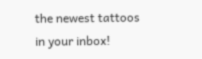the newest tattoos in your inbox!